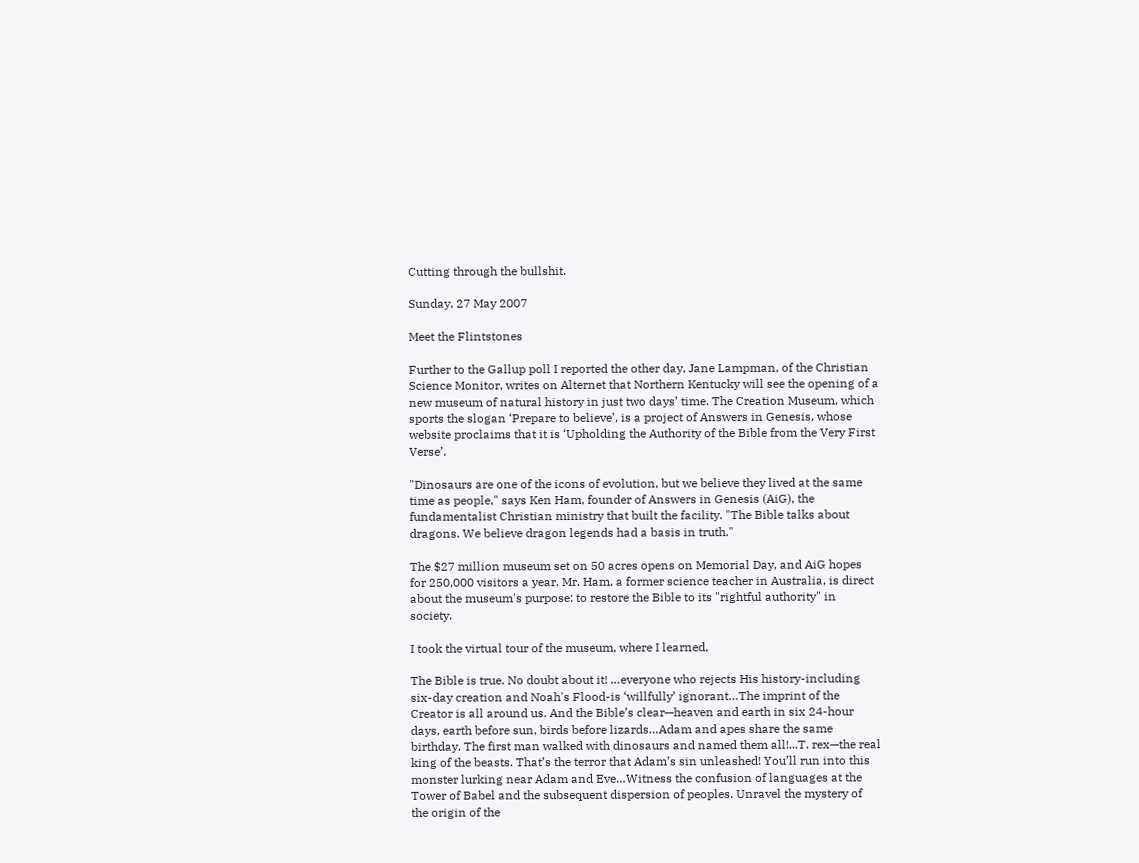Cutting through the bullshit.

Sunday, 27 May 2007

Meet the Flintstones

Further to the Gallup poll I reported the other day, Jane Lampman, of the Christian Science Monitor, writes on Alternet that Northern Kentucky will see the opening of a new museum of natural history in just two days’ time. The Creation Museum, which sports the slogan ‘Prepare to believe’, is a project of Answers in Genesis, whose website proclaims that it is ‘Upholding the Authority of the Bible from the Very First Verse’.

"Dinosaurs are one of the icons of evolution, but we believe they lived at the same time as people," says Ken Ham, founder of Answers in Genesis (AiG), the fundamentalist Christian ministry that built the facility. "The Bible talks about dragons. We believe dragon legends had a basis in truth."

The $27 million museum set on 50 acres opens on Memorial Day, and AiG hopes for 250,000 visitors a year. Mr. Ham, a former science teacher in Australia, is direct about the museum's purpose: to restore the Bible to its "rightful authority" in society.

I took the virtual tour of the museum, where I learned,

The Bible is true. No doubt about it! …everyone who rejects His history-including six-day creation and Noah's Flood-is ‘willfully’ ignorant…The imprint of the Creator is all around us. And the Bible’s clear—heaven and earth in six 24-hour days, earth before sun, birds before lizards…Adam and apes share the same birthday. The first man walked with dinosaurs and named them all!...T. rex—the real king of the beasts. That’s the terror that Adam’s sin unleashed! You’ll run into this monster lurking near Adam and Eve…Witness the confusion of languages at the Tower of Babel and the subsequent dispersion of peoples. Unravel the mystery of the origin of the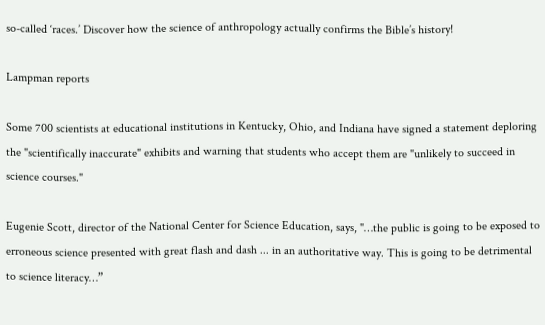so-called ‘races.’ Discover how the science of anthropology actually confirms the Bible’s history!

Lampman reports

Some 700 scientists at educational institutions in Kentucky, Ohio, and Indiana have signed a statement deploring the "scientifically inaccurate" exhibits and warning that students who accept them are "unlikely to succeed in science courses."

Eugenie Scott, director of the National Center for Science Education, says, "…the public is going to be exposed to erroneous science presented with great flash and dash ... in an authoritative way. This is going to be detrimental to science literacy…”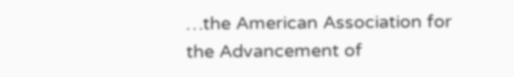…the American Association for the Advancement of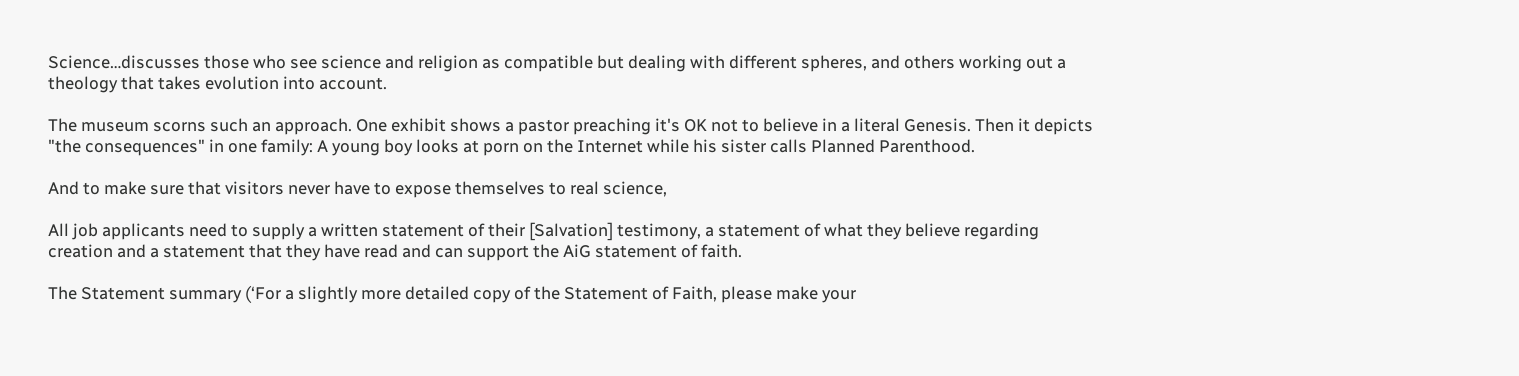Science…discusses those who see science and religion as compatible but dealing with different spheres, and others working out a theology that takes evolution into account.

The museum scorns such an approach. One exhibit shows a pastor preaching it's OK not to believe in a literal Genesis. Then it depicts "the consequences" in one family: A young boy looks at porn on the Internet while his sister calls Planned Parenthood.

And to make sure that visitors never have to expose themselves to real science,

All job applicants need to supply a written statement of their [Salvation] testimony, a statement of what they believe regarding creation and a statement that they have read and can support the AiG statement of faith.

The Statement summary (‘For a slightly more detailed copy of the Statement of Faith, please make your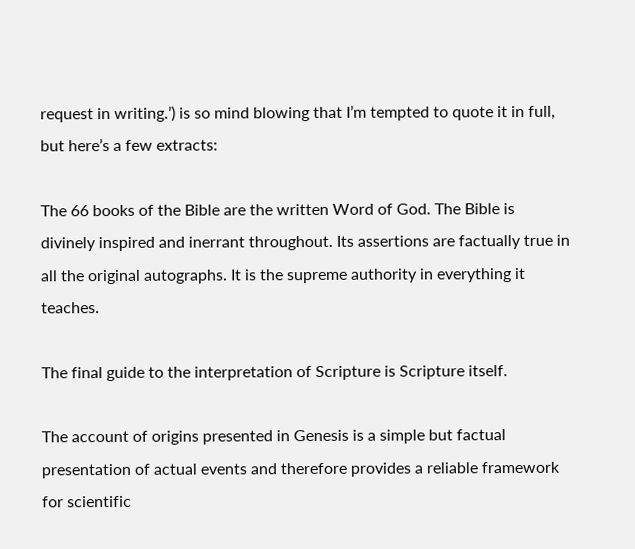request in writing.’) is so mind blowing that I’m tempted to quote it in full, but here’s a few extracts:

The 66 books of the Bible are the written Word of God. The Bible is divinely inspired and inerrant throughout. Its assertions are factually true in all the original autographs. It is the supreme authority in everything it teaches.

The final guide to the interpretation of Scripture is Scripture itself.

The account of origins presented in Genesis is a simple but factual presentation of actual events and therefore provides a reliable framework for scientific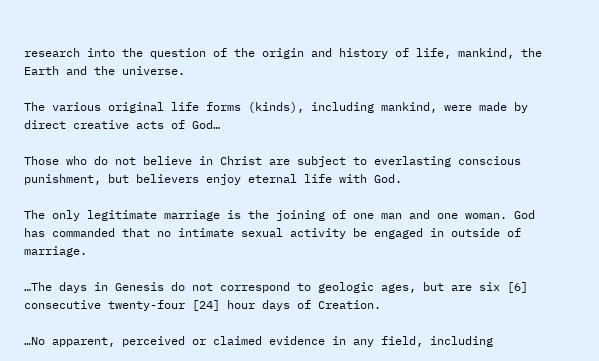research into the question of the origin and history of life, mankind, the Earth and the universe.

The various original life forms (kinds), including mankind, were made by direct creative acts of God…

Those who do not believe in Christ are subject to everlasting conscious punishment, but believers enjoy eternal life with God.

The only legitimate marriage is the joining of one man and one woman. God has commanded that no intimate sexual activity be engaged in outside of marriage.

…The days in Genesis do not correspond to geologic ages, but are six [6] consecutive twenty-four [24] hour days of Creation.

…No apparent, perceived or claimed evidence in any field, including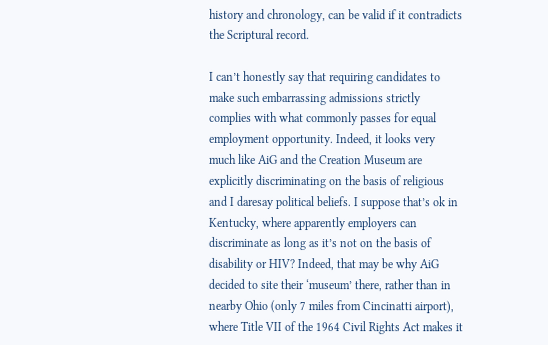history and chronology, can be valid if it contradicts the Scriptural record.

I can’t honestly say that requiring candidates to make such embarrassing admissions strictly complies with what commonly passes for equal employment opportunity. Indeed, it looks very much like AiG and the Creation Museum are explicitly discriminating on the basis of religious and I daresay political beliefs. I suppose that’s ok in Kentucky, where apparently employers can discriminate as long as it’s not on the basis of disability or HIV? Indeed, that may be why AiG decided to site their ‘museum’ there, rather than in nearby Ohio (only 7 miles from Cincinatti airport), where Title VII of the 1964 Civil Rights Act makes it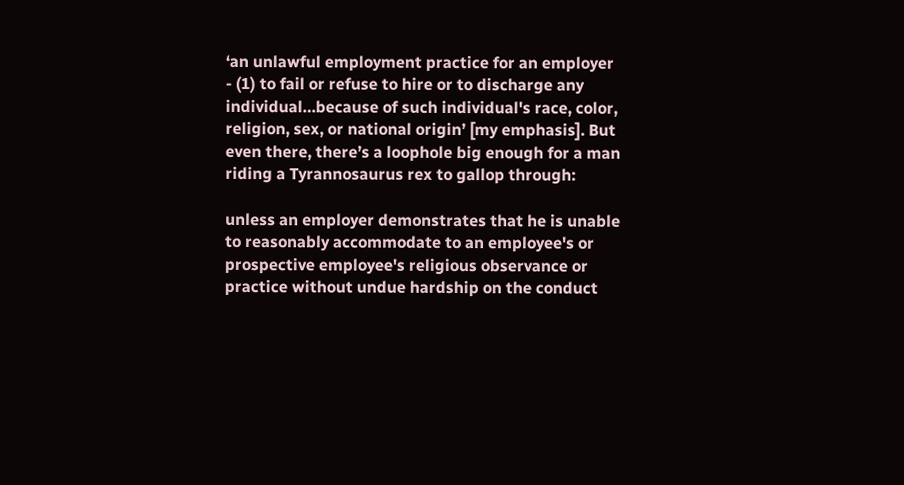‘an unlawful employment practice for an employer - (1) to fail or refuse to hire or to discharge any individual…because of such individual's race, color, religion, sex, or national origin’ [my emphasis]. But even there, there’s a loophole big enough for a man riding a Tyrannosaurus rex to gallop through:

unless an employer demonstrates that he is unable to reasonably accommodate to an employee's or prospective employee's religious observance or practice without undue hardship on the conduct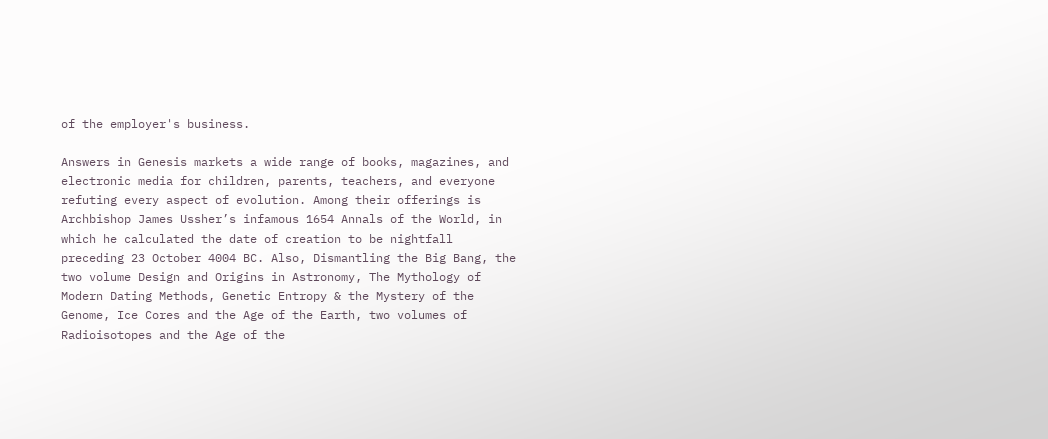of the employer's business.

Answers in Genesis markets a wide range of books, magazines, and electronic media for children, parents, teachers, and everyone refuting every aspect of evolution. Among their offerings is Archbishop James Ussher’s infamous 1654 Annals of the World, in which he calculated the date of creation to be nightfall preceding 23 October 4004 BC. Also, Dismantling the Big Bang, the two volume Design and Origins in Astronomy, The Mythology of Modern Dating Methods, Genetic Entropy & the Mystery of the Genome, Ice Cores and the Age of the Earth, two volumes of Radioisotopes and the Age of the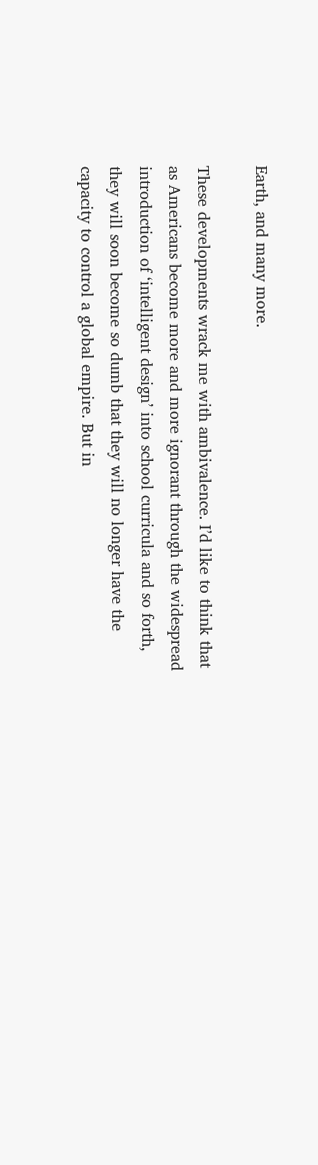Earth, and many more.

These developments wrack me with ambivalence. I’d like to think that as Americans become more and more ignorant through the widespread introduction of ‘intelligent design’ into school curricula and so forth, they will soon become so dumb that they will no longer have the capacity to control a global empire. But in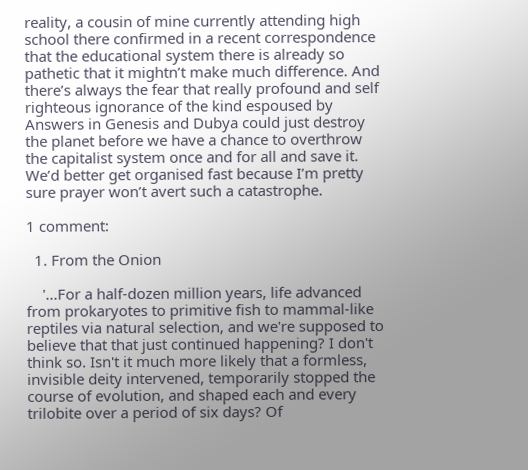reality, a cousin of mine currently attending high school there confirmed in a recent correspondence that the educational system there is already so pathetic that it mightn’t make much difference. And there’s always the fear that really profound and self righteous ignorance of the kind espoused by Answers in Genesis and Dubya could just destroy the planet before we have a chance to overthrow the capitalist system once and for all and save it. We’d better get organised fast because I’m pretty sure prayer won’t avert such a catastrophe.

1 comment:

  1. From the Onion

    '...For a half-dozen million years, life advanced from prokaryotes to primitive fish to mammal-like reptiles via natural selection, and we're supposed to believe that that just continued happening? I don't think so. Isn't it much more likely that a formless, invisible deity intervened, temporarily stopped the course of evolution, and shaped each and every trilobite over a period of six days? Of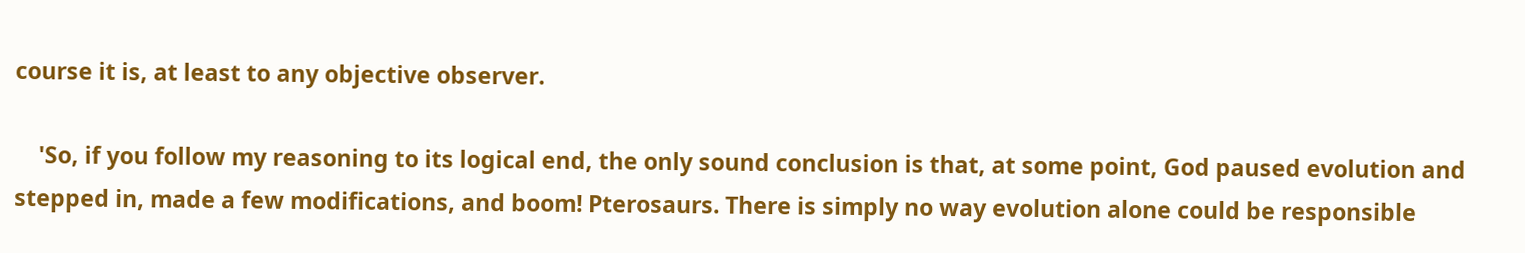course it is, at least to any objective observer.

    'So, if you follow my reasoning to its logical end, the only sound conclusion is that, at some point, God paused evolution and stepped in, made a few modifications, and boom! Pterosaurs. There is simply no way evolution alone could be responsible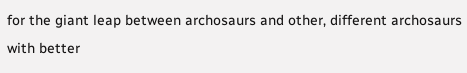for the giant leap between archosaurs and other, different archosaurs with better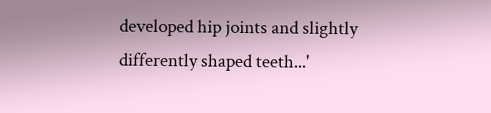developed hip joints and slightly differently shaped teeth...'